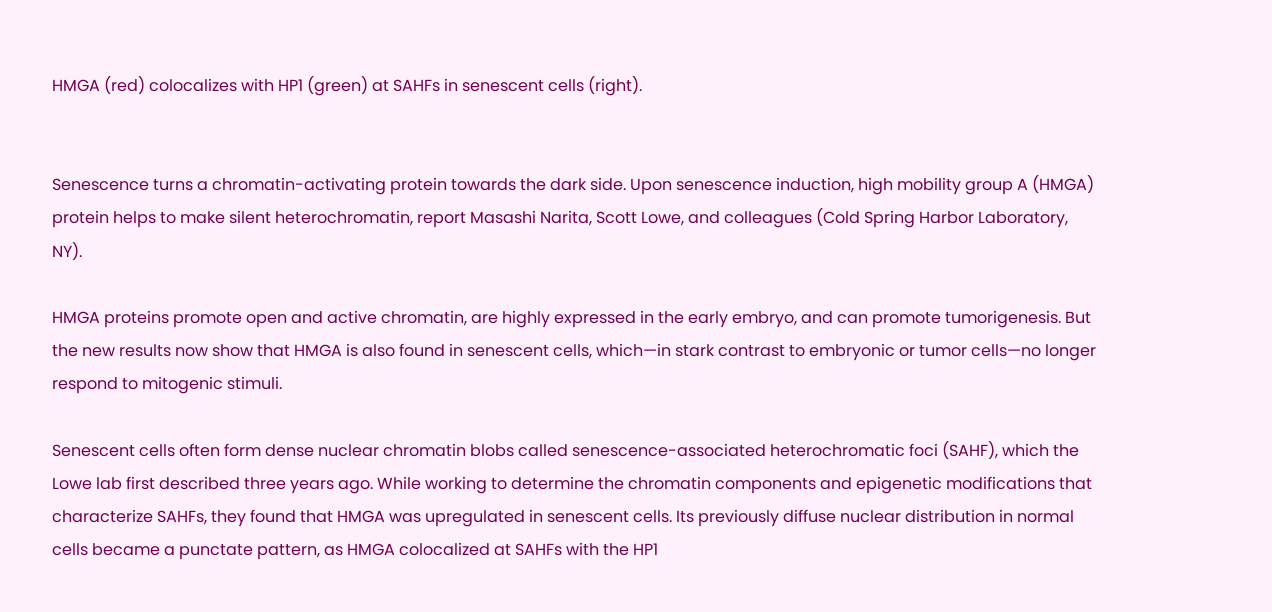HMGA (red) colocalizes with HP1 (green) at SAHFs in senescent cells (right).


Senescence turns a chromatin-activating protein towards the dark side. Upon senescence induction, high mobility group A (HMGA) protein helps to make silent heterochromatin, report Masashi Narita, Scott Lowe, and colleagues (Cold Spring Harbor Laboratory, NY).

HMGA proteins promote open and active chromatin, are highly expressed in the early embryo, and can promote tumorigenesis. But the new results now show that HMGA is also found in senescent cells, which—in stark contrast to embryonic or tumor cells—no longer respond to mitogenic stimuli.

Senescent cells often form dense nuclear chromatin blobs called senescence-associated heterochromatic foci (SAHF), which the Lowe lab first described three years ago. While working to determine the chromatin components and epigenetic modifications that characterize SAHFs, they found that HMGA was upregulated in senescent cells. Its previously diffuse nuclear distribution in normal cells became a punctate pattern, as HMGA colocalized at SAHFs with the HP1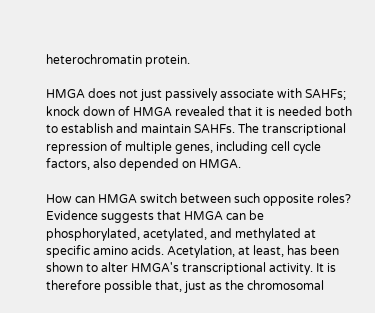heterochromatin protein.

HMGA does not just passively associate with SAHFs; knock down of HMGA revealed that it is needed both to establish and maintain SAHFs. The transcriptional repression of multiple genes, including cell cycle factors, also depended on HMGA.

How can HMGA switch between such opposite roles? Evidence suggests that HMGA can be phosphorylated, acetylated, and methylated at specific amino acids. Acetylation, at least, has been shown to alter HMGA's transcriptional activity. It is therefore possible that, just as the chromosomal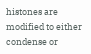histones are modified to either condense or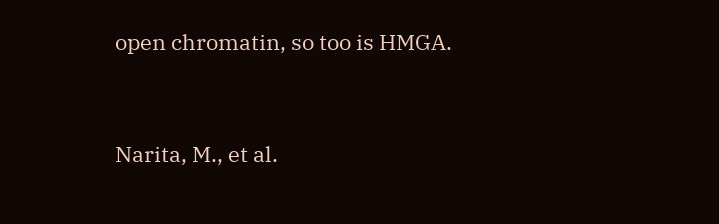open chromatin, so too is HMGA.


Narita, M., et al.